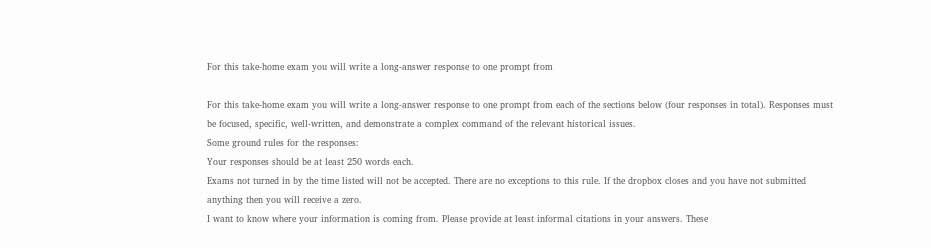For this take-home exam you will write a long-answer response to one prompt from

For this take-home exam you will write a long-answer response to one prompt from each of the sections below (four responses in total). Responses must be focused, specific, well-written, and demonstrate a complex command of the relevant historical issues.
Some ground rules for the responses:
Your responses should be at least 250 words each.
Exams not turned in by the time listed will not be accepted. There are no exceptions to this rule. If the dropbox closes and you have not submitted anything then you will receive a zero.
I want to know where your information is coming from. Please provide at least informal citations in your answers. These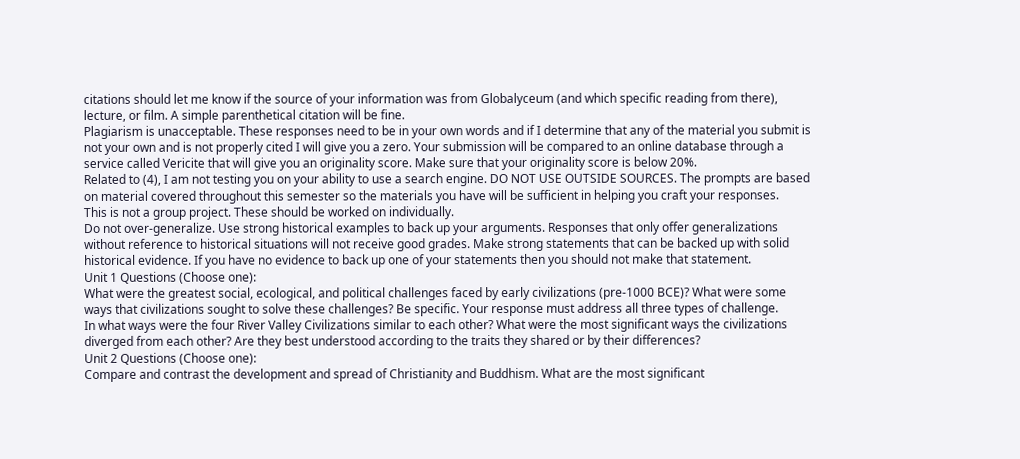citations should let me know if the source of your information was from Globalyceum (and which specific reading from there), lecture, or film. A simple parenthetical citation will be fine.
Plagiarism is unacceptable. These responses need to be in your own words and if I determine that any of the material you submit is not your own and is not properly cited I will give you a zero. Your submission will be compared to an online database through a service called Vericite that will give you an originality score. Make sure that your originality score is below 20%.
Related to (4), I am not testing you on your ability to use a search engine. DO NOT USE OUTSIDE SOURCES. The prompts are based on material covered throughout this semester so the materials you have will be sufficient in helping you craft your responses.
This is not a group project. These should be worked on individually.
Do not over-generalize. Use strong historical examples to back up your arguments. Responses that only offer generalizations without reference to historical situations will not receive good grades. Make strong statements that can be backed up with solid historical evidence. If you have no evidence to back up one of your statements then you should not make that statement.
Unit 1 Questions (Choose one):
What were the greatest social, ecological, and political challenges faced by early civilizations (pre-1000 BCE)? What were some ways that civilizations sought to solve these challenges? Be specific. Your response must address all three types of challenge.
In what ways were the four River Valley Civilizations similar to each other? What were the most significant ways the civilizations diverged from each other? Are they best understood according to the traits they shared or by their differences?
Unit 2 Questions (Choose one):
Compare and contrast the development and spread of Christianity and Buddhism. What are the most significant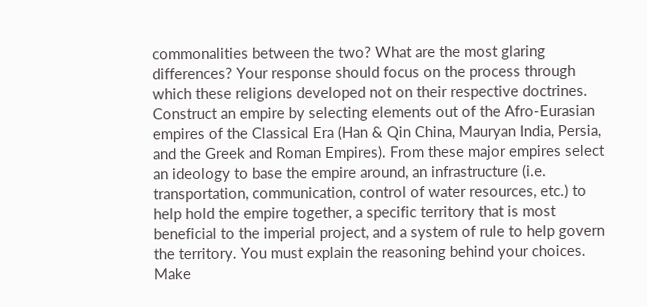commonalities between the two? What are the most glaring differences? Your response should focus on the process through which these religions developed not on their respective doctrines.
Construct an empire by selecting elements out of the Afro-Eurasian empires of the Classical Era (Han & Qin China, Mauryan India, Persia, and the Greek and Roman Empires). From these major empires select an ideology to base the empire around, an infrastructure (i.e. transportation, communication, control of water resources, etc.) to help hold the empire together, a specific territory that is most beneficial to the imperial project, and a system of rule to help govern the territory. You must explain the reasoning behind your choices. Make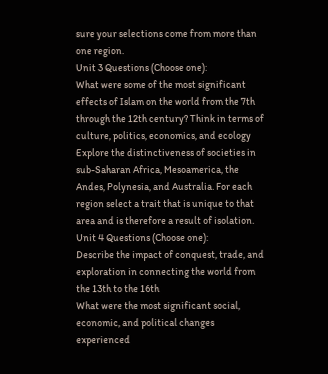sure your selections come from more than one region.
Unit 3 Questions (Choose one):
What were some of the most significant effects of Islam on the world from the 7th through the 12th century? Think in terms of culture, politics, economics, and ecology
Explore the distinctiveness of societies in sub-Saharan Africa, Mesoamerica, the Andes, Polynesia, and Australia. For each region select a trait that is unique to that area and is therefore a result of isolation.
Unit 4 Questions (Choose one):
Describe the impact of conquest, trade, and exploration in connecting the world from the 13th to the 16th
What were the most significant social, economic, and political changes experienced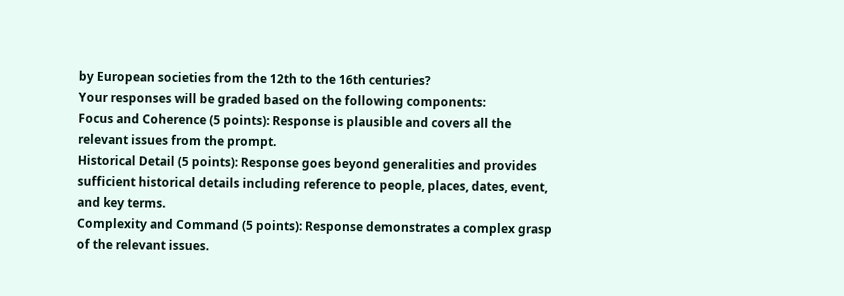by European societies from the 12th to the 16th centuries?
Your responses will be graded based on the following components:
Focus and Coherence (5 points): Response is plausible and covers all the relevant issues from the prompt.
Historical Detail (5 points): Response goes beyond generalities and provides sufficient historical details including reference to people, places, dates, event, and key terms.
Complexity and Command (5 points): Response demonstrates a complex grasp of the relevant issues.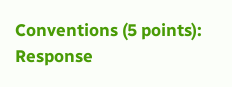Conventions (5 points): Response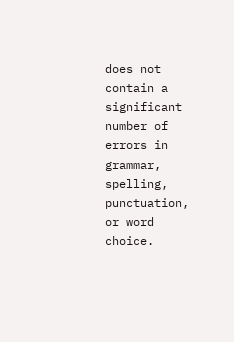does not contain a significant number of errors in grammar, spelling, punctuation, or word choice.